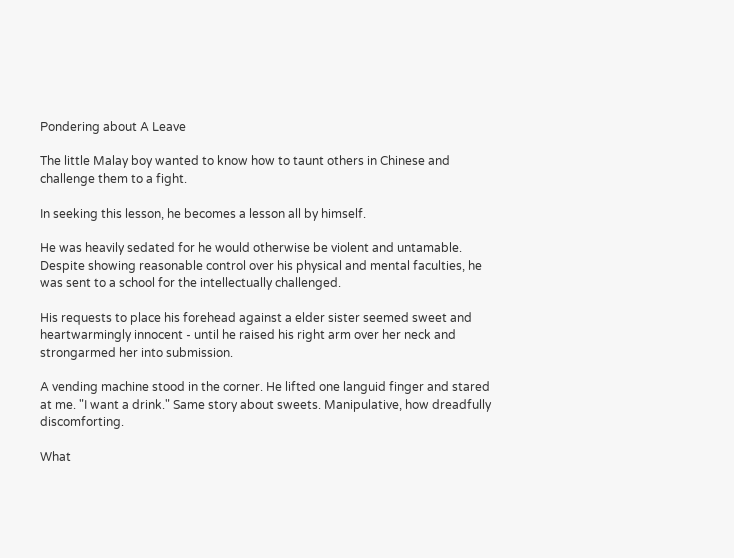Pondering about A Leave

The little Malay boy wanted to know how to taunt others in Chinese and challenge them to a fight.

In seeking this lesson, he becomes a lesson all by himself.

He was heavily sedated for he would otherwise be violent and untamable. Despite showing reasonable control over his physical and mental faculties, he was sent to a school for the intellectually challenged.

His requests to place his forehead against a elder sister seemed sweet and heartwarmingly innocent - until he raised his right arm over her neck and strongarmed her into submission.

A vending machine stood in the corner. He lifted one languid finger and stared at me. "I want a drink." Same story about sweets. Manipulative, how dreadfully discomforting.

What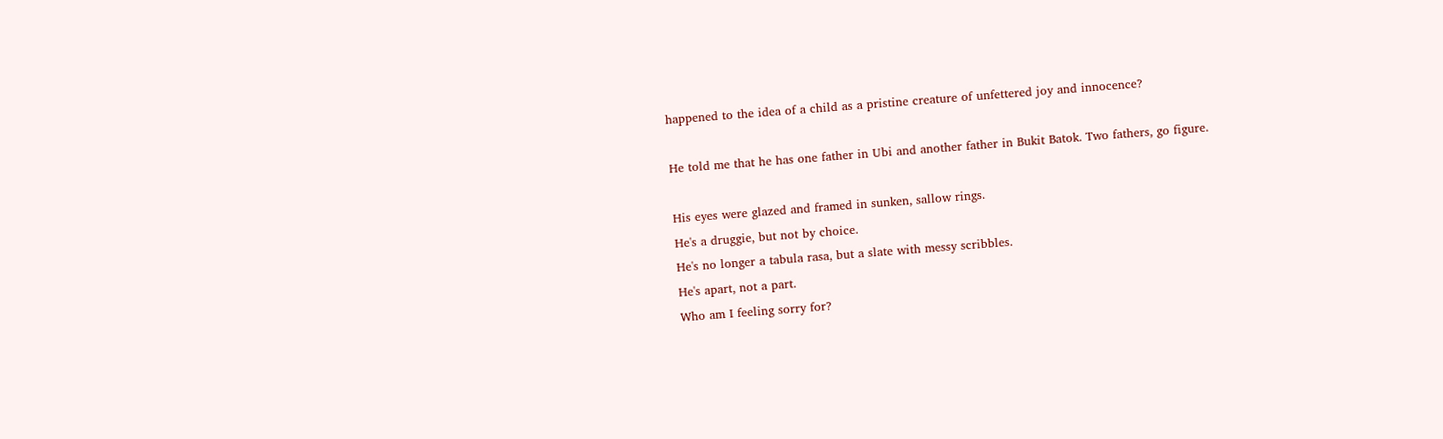happened to the idea of a child as a pristine creature of unfettered joy and innocence?

He told me that he has one father in Ubi and another father in Bukit Batok. Two fathers, go figure.

His eyes were glazed and framed in sunken, sallow rings.
He's a druggie, but not by choice.
He's no longer a tabula rasa, but a slate with messy scribbles.
He's apart, not a part.
Who am I feeling sorry for?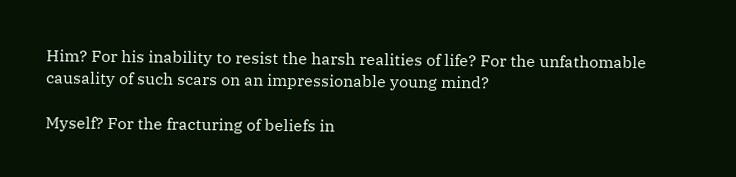Him? For his inability to resist the harsh realities of life? For the unfathomable causality of such scars on an impressionable young mind?

Myself? For the fracturing of beliefs in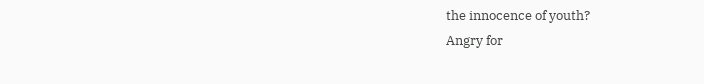the innocence of youth?
Angry for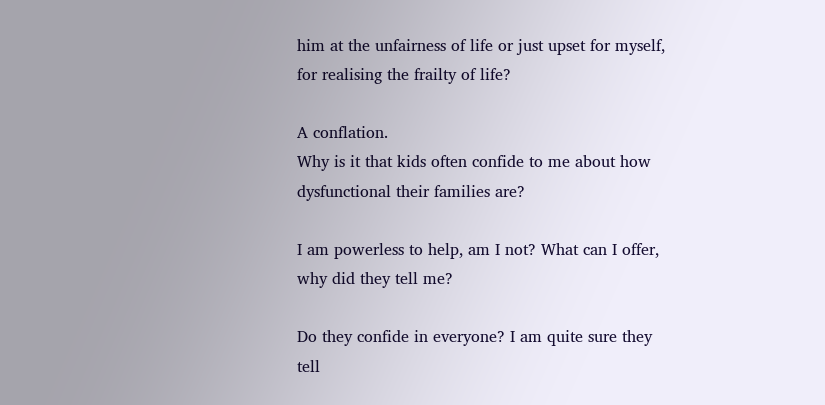him at the unfairness of life or just upset for myself, for realising the frailty of life?

A conflation.
Why is it that kids often confide to me about how dysfunctional their families are?

I am powerless to help, am I not? What can I offer, why did they tell me?

Do they confide in everyone? I am quite sure they tell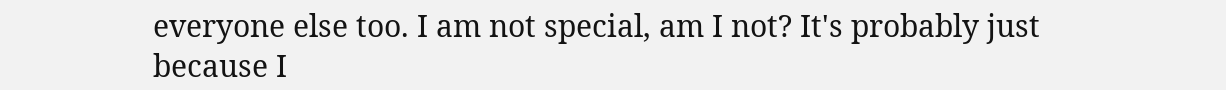everyone else too. I am not special, am I not? It's probably just because I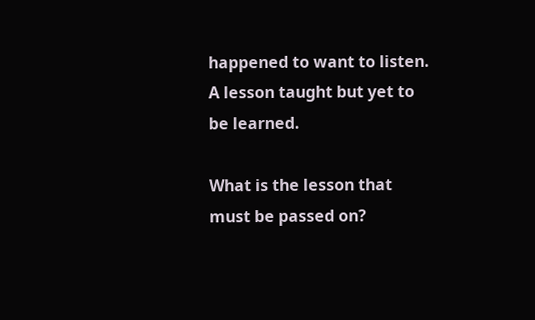happened to want to listen.
A lesson taught but yet to be learned.

What is the lesson that must be passed on?